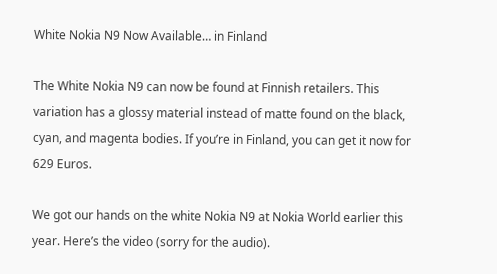White Nokia N9 Now Available… in Finland

The White Nokia N9 can now be found at Finnish retailers. This variation has a glossy material instead of matte found on the black, cyan, and magenta bodies. If you’re in Finland, you can get it now for 629 Euros.

We got our hands on the white Nokia N9 at Nokia World earlier this year. Here’s the video (sorry for the audio).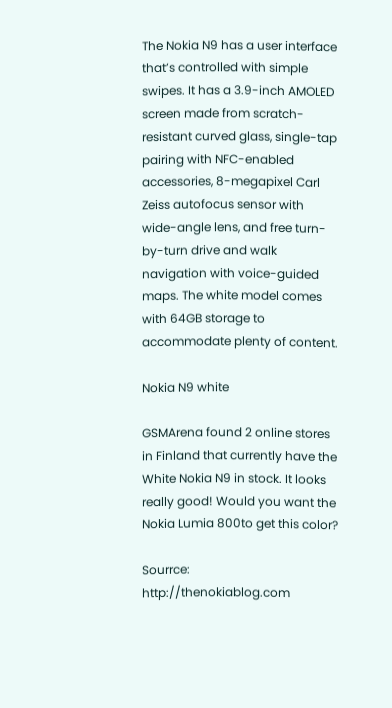The Nokia N9 has a user interface that’s controlled with simple swipes. It has a 3.9-inch AMOLED screen made from scratch-resistant curved glass, single-tap pairing with NFC-enabled accessories, 8-megapixel Carl Zeiss autofocus sensor with wide-angle lens, and free turn-by-turn drive and walk navigation with voice-guided maps. The white model comes with 64GB storage to accommodate plenty of content.

Nokia N9 white

GSMArena found 2 online stores in Finland that currently have the White Nokia N9 in stock. It looks really good! Would you want the Nokia Lumia 800to get this color?

Sourrce: http://thenokiablog.com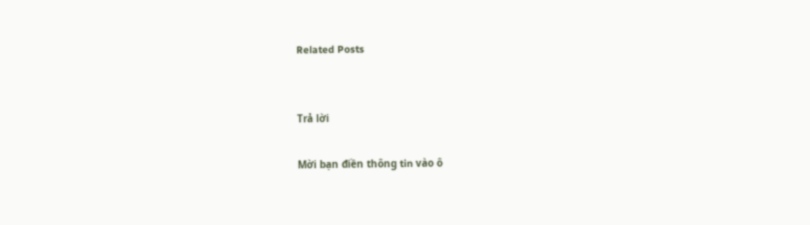Related Posts


Trả lời

Mời bạn điền thông tin vào ô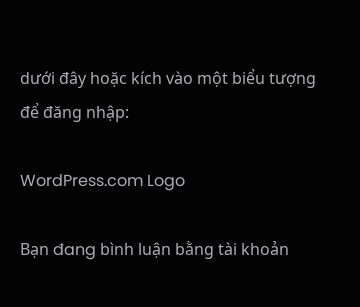dưới đây hoặc kích vào một biểu tượng để đăng nhập:

WordPress.com Logo

Bạn đang bình luận bằng tài khoản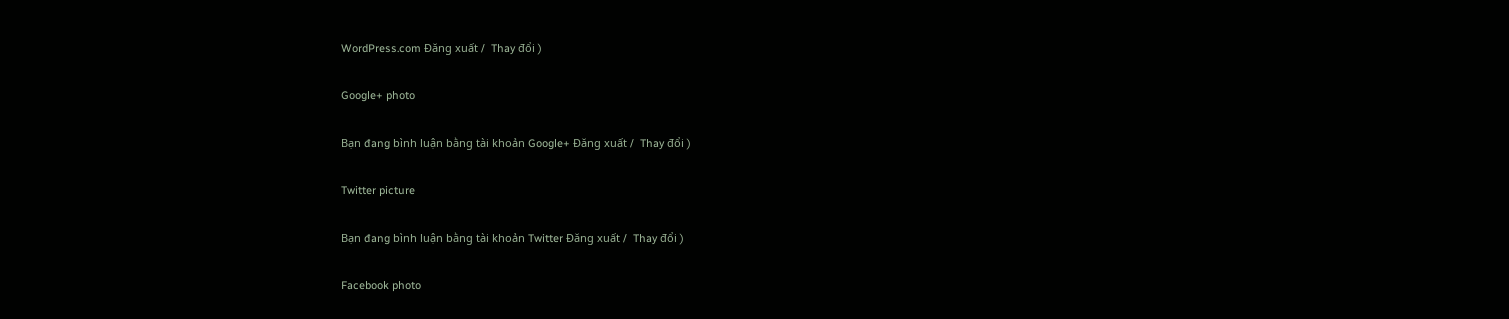WordPress.com Đăng xuất /  Thay đổi )

Google+ photo

Bạn đang bình luận bằng tài khoản Google+ Đăng xuất /  Thay đổi )

Twitter picture

Bạn đang bình luận bằng tài khoản Twitter Đăng xuất /  Thay đổi )

Facebook photo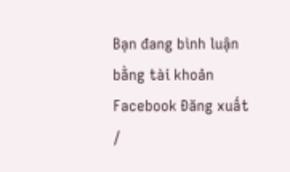Bạn đang bình luận bằng tài khoản Facebook Đăng xuất /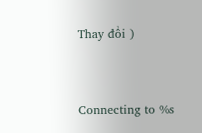Thay đổi )


Connecting to %s